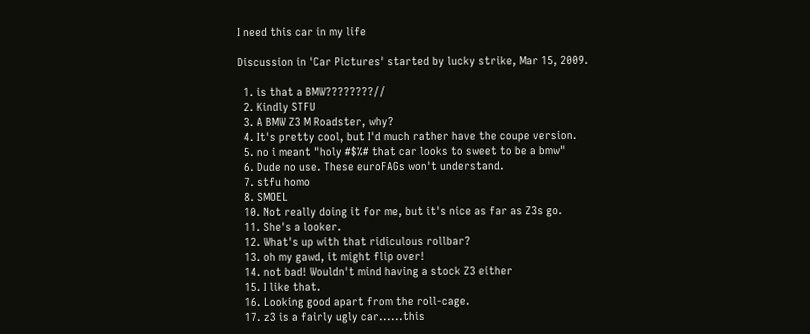I need this car in my life

Discussion in 'Car Pictures' started by lucky strike, Mar 15, 2009.

  1. is that a BMW????????//
  2. Kindly STFU
  3. A BMW Z3 M Roadster, why?
  4. It's pretty cool, but I'd much rather have the coupe version.
  5. no i meant "holy #$%# that car looks to sweet to be a bmw"
  6. Dude no use. These euroFAGs won't understand.
  7. stfu homo
  8. SMOEL
  10. Not really doing it for me, but it's nice as far as Z3s go.
  11. She's a looker.
  12. What's up with that ridiculous rollbar?
  13. oh my gawd, it might flip over!
  14. not bad! Wouldn't mind having a stock Z3 either
  15. I like that.
  16. Looking good apart from the roll-cage.
  17. z3 is a fairly ugly car......this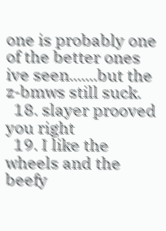one is probably one of the better ones ive seen.......but the z-bmws still suck.
  18. slayer prooved you right
  19. I like the wheels and the beefy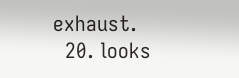exhaust.
  20. looks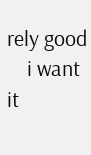rely good
    i want it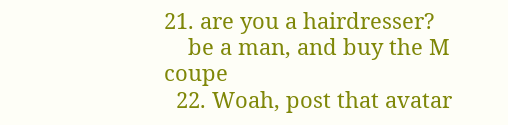21. are you a hairdresser?
    be a man, and buy the M coupe
  22. Woah, post that avatar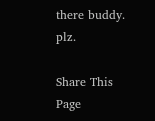there buddy. plz.

Share This Page